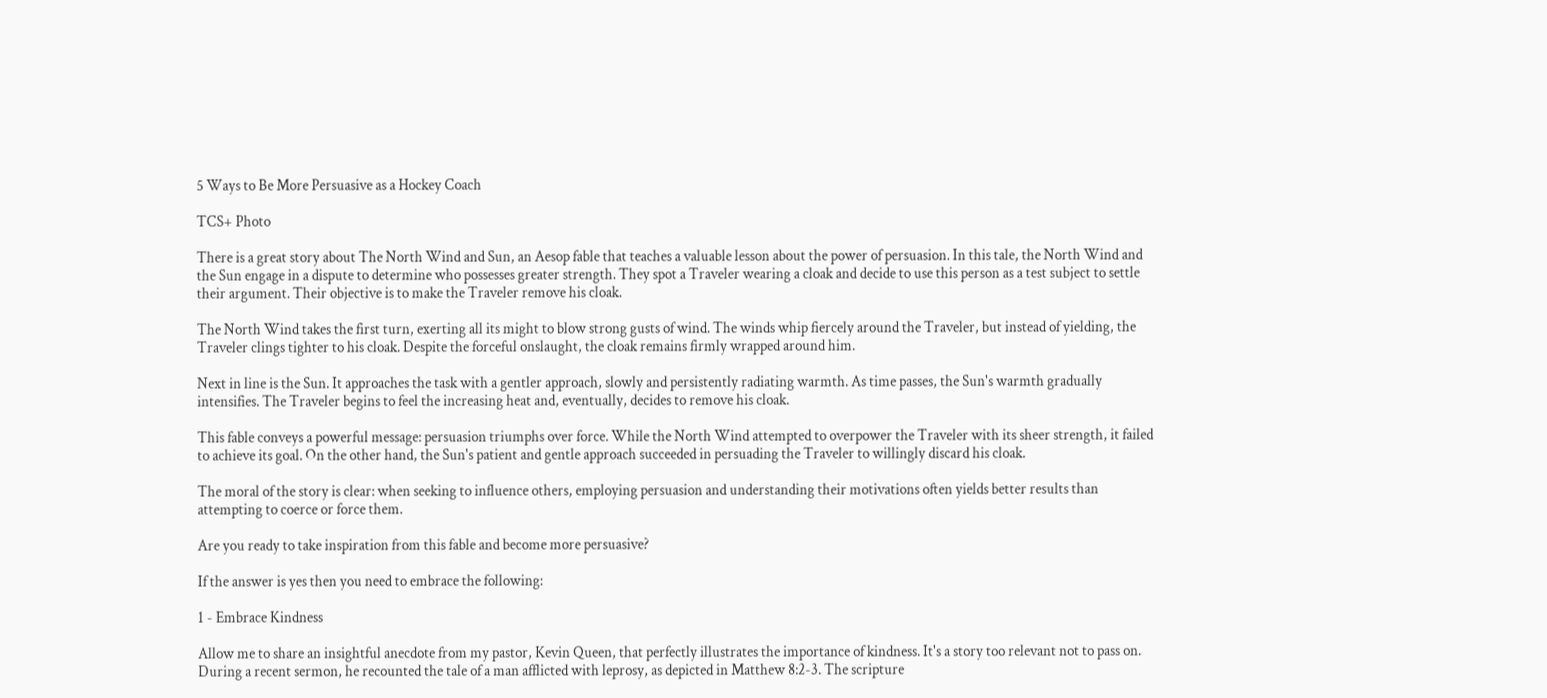5 Ways to Be More Persuasive as a Hockey Coach

TCS+ Photo

There is a great story about The North Wind and Sun, an Aesop fable that teaches a valuable lesson about the power of persuasion. In this tale, the North Wind and the Sun engage in a dispute to determine who possesses greater strength. They spot a Traveler wearing a cloak and decide to use this person as a test subject to settle their argument. Their objective is to make the Traveler remove his cloak.

The North Wind takes the first turn, exerting all its might to blow strong gusts of wind. The winds whip fiercely around the Traveler, but instead of yielding, the Traveler clings tighter to his cloak. Despite the forceful onslaught, the cloak remains firmly wrapped around him.

Next in line is the Sun. It approaches the task with a gentler approach, slowly and persistently radiating warmth. As time passes, the Sun's warmth gradually intensifies. The Traveler begins to feel the increasing heat and, eventually, decides to remove his cloak.

This fable conveys a powerful message: persuasion triumphs over force. While the North Wind attempted to overpower the Traveler with its sheer strength, it failed to achieve its goal. On the other hand, the Sun's patient and gentle approach succeeded in persuading the Traveler to willingly discard his cloak.

The moral of the story is clear: when seeking to influence others, employing persuasion and understanding their motivations often yields better results than attempting to coerce or force them.

Are you ready to take inspiration from this fable and become more persuasive?

If the answer is yes then you need to embrace the following:

1 - Embrace Kindness

Allow me to share an insightful anecdote from my pastor, Kevin Queen, that perfectly illustrates the importance of kindness. It's a story too relevant not to pass on. During a recent sermon, he recounted the tale of a man afflicted with leprosy, as depicted in Matthew 8:2-3. The scripture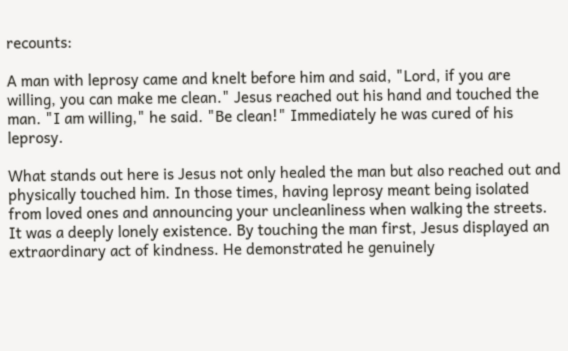recounts:

A man with leprosy came and knelt before him and said, "Lord, if you are willing, you can make me clean." Jesus reached out his hand and touched the man. "I am willing," he said. "Be clean!" Immediately he was cured of his leprosy.

What stands out here is Jesus not only healed the man but also reached out and physically touched him. In those times, having leprosy meant being isolated from loved ones and announcing your uncleanliness when walking the streets. It was a deeply lonely existence. By touching the man first, Jesus displayed an extraordinary act of kindness. He demonstrated he genuinely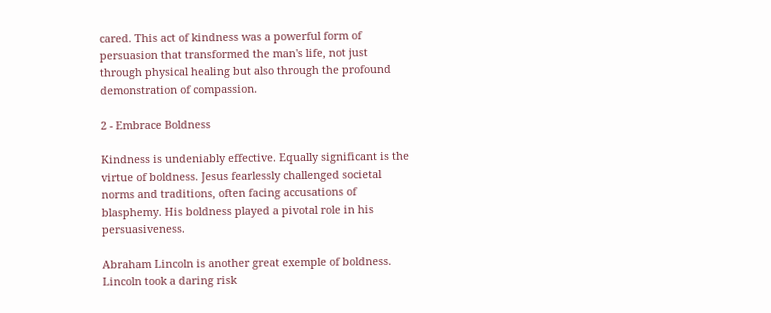cared. This act of kindness was a powerful form of persuasion that transformed the man's life, not just through physical healing but also through the profound demonstration of compassion.

2 - Embrace Boldness

Kindness is undeniably effective. Equally significant is the virtue of boldness. Jesus fearlessly challenged societal norms and traditions, often facing accusations of blasphemy. His boldness played a pivotal role in his persuasiveness.

Abraham Lincoln is another great exemple of boldness. Lincoln took a daring risk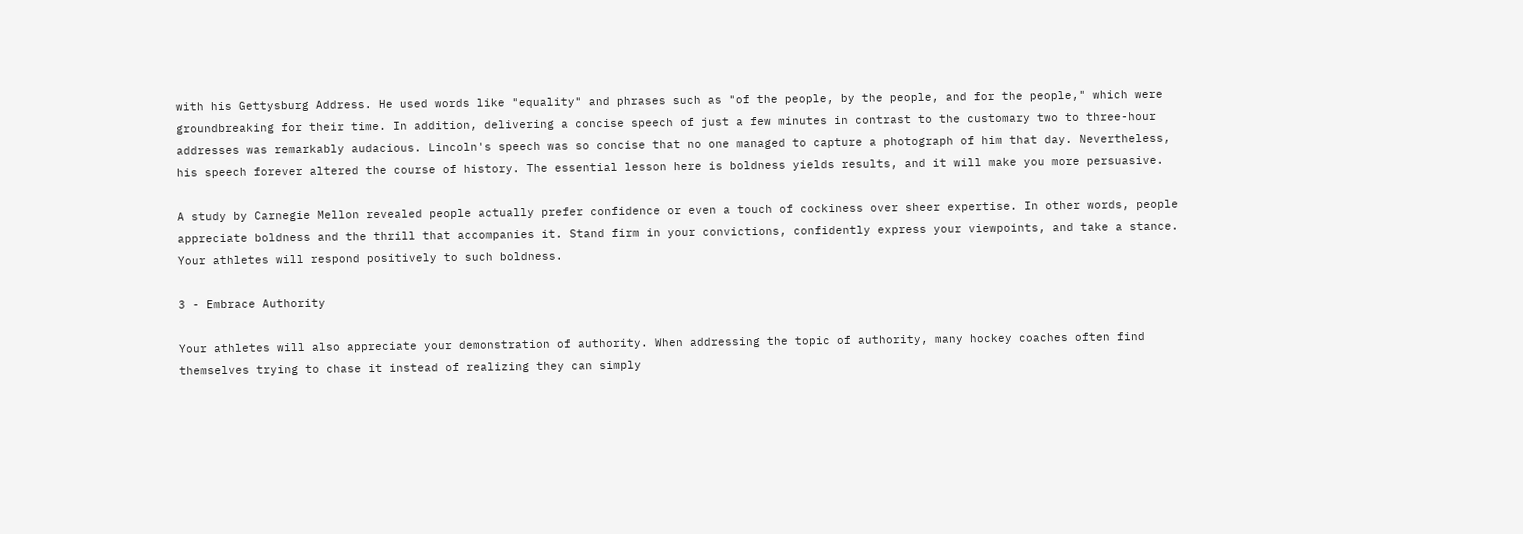with his Gettysburg Address. He used words like "equality" and phrases such as "of the people, by the people, and for the people," which were groundbreaking for their time. In addition, delivering a concise speech of just a few minutes in contrast to the customary two to three-hour addresses was remarkably audacious. Lincoln's speech was so concise that no one managed to capture a photograph of him that day. Nevertheless, his speech forever altered the course of history. The essential lesson here is boldness yields results, and it will make you more persuasive.

A study by Carnegie Mellon revealed people actually prefer confidence or even a touch of cockiness over sheer expertise. In other words, people appreciate boldness and the thrill that accompanies it. Stand firm in your convictions, confidently express your viewpoints, and take a stance. Your athletes will respond positively to such boldness.

3 - Embrace Authority

Your athletes will also appreciate your demonstration of authority. When addressing the topic of authority, many hockey coaches often find themselves trying to chase it instead of realizing they can simply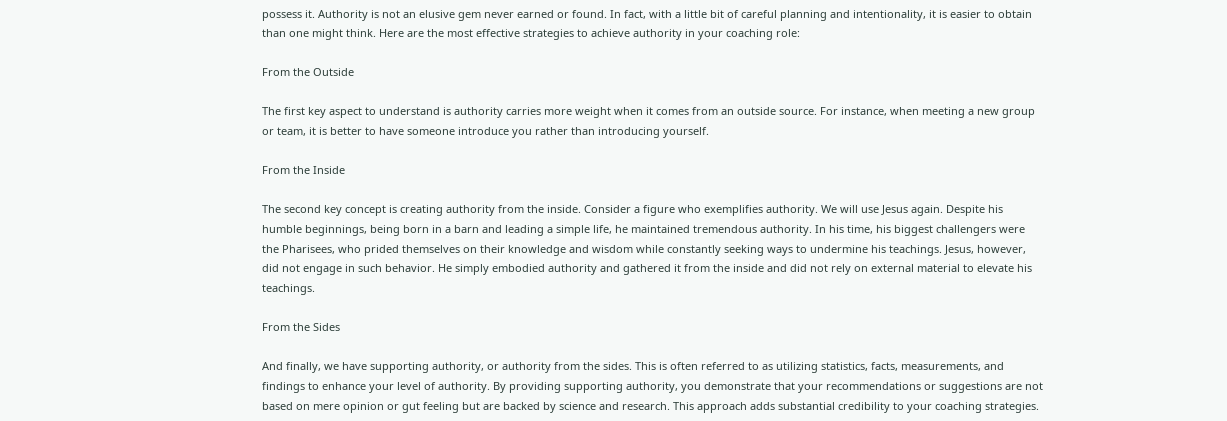possess it. Authority is not an elusive gem never earned or found. In fact, with a little bit of careful planning and intentionality, it is easier to obtain than one might think. Here are the most effective strategies to achieve authority in your coaching role:

From the Outside

The first key aspect to understand is authority carries more weight when it comes from an outside source. For instance, when meeting a new group or team, it is better to have someone introduce you rather than introducing yourself.

From the Inside

The second key concept is creating authority from the inside. Consider a figure who exemplifies authority. We will use Jesus again. Despite his humble beginnings, being born in a barn and leading a simple life, he maintained tremendous authority. In his time, his biggest challengers were the Pharisees, who prided themselves on their knowledge and wisdom while constantly seeking ways to undermine his teachings. Jesus, however, did not engage in such behavior. He simply embodied authority and gathered it from the inside and did not rely on external material to elevate his teachings.

From the Sides

And finally, we have supporting authority, or authority from the sides. This is often referred to as utilizing statistics, facts, measurements, and findings to enhance your level of authority. By providing supporting authority, you demonstrate that your recommendations or suggestions are not based on mere opinion or gut feeling but are backed by science and research. This approach adds substantial credibility to your coaching strategies.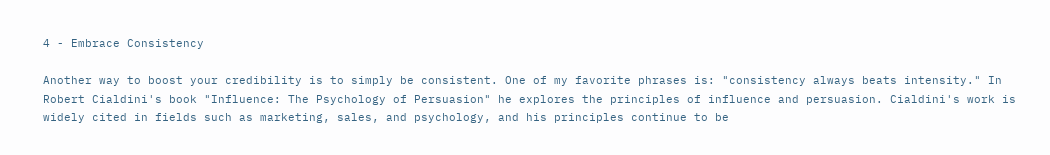4 - Embrace Consistency

Another way to boost your credibility is to simply be consistent. One of my favorite phrases is: "consistency always beats intensity." In Robert Cialdini's book "Influence: The Psychology of Persuasion" he explores the principles of influence and persuasion. Cialdini's work is widely cited in fields such as marketing, sales, and psychology, and his principles continue to be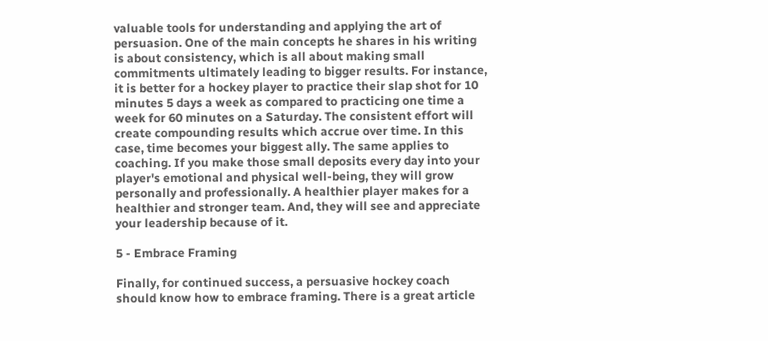valuable tools for understanding and applying the art of persuasion. One of the main concepts he shares in his writing is about consistency, which is all about making small commitments ultimately leading to bigger results. For instance, it is better for a hockey player to practice their slap shot for 10 minutes 5 days a week as compared to practicing one time a week for 60 minutes on a Saturday. The consistent effort will create compounding results which accrue over time. In this case, time becomes your biggest ally. The same applies to coaching. If you make those small deposits every day into your player's emotional and physical well-being, they will grow personally and professionally. A healthier player makes for a healthier and stronger team. And, they will see and appreciate your leadership because of it.

5 - Embrace Framing

Finally, for continued success, a persuasive hockey coach should know how to embrace framing. There is a great article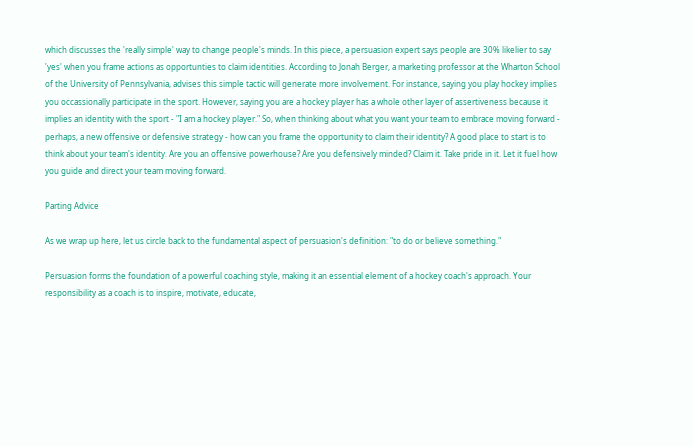which discusses the 'really simple' way to change people's minds. In this piece, a persuasion expert says people are 30% likelier to say 'yes' when you frame actions as opportunties to claim identities. According to Jonah Berger, a marketing professor at the Wharton School of the University of Pennsylvania, advises this simple tactic will generate more involvement. For instance, saying you play hockey implies you occassionally participate in the sport. However, saying you are a hockey player has a whole other layer of assertiveness because it implies an identity with the sport - "I am a hockey player." So, when thinking about what you want your team to embrace moving forward - perhaps, a new offensive or defensive strategy - how can you frame the opportunity to claim their identity? A good place to start is to think about your team's identity. Are you an offensive powerhouse? Are you defensively minded? Claim it. Take pride in it. Let it fuel how you guide and direct your team moving forward.

Parting Advice

As we wrap up here, let us circle back to the fundamental aspect of persuasion's definition: "to do or believe something."

Persuasion forms the foundation of a powerful coaching style, making it an essential element of a hockey coach's approach. Your responsibility as a coach is to inspire, motivate, educate,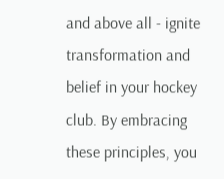and above all - ignite transformation and belief in your hockey club. By embracing these principles, you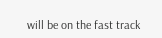will be on the fast track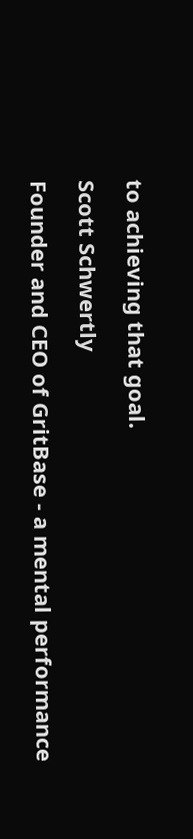to achieving that goal.

Scott Schwertly

Founder and CEO of GritBase - a mental performance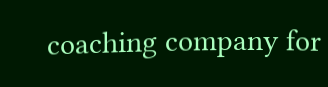coaching company for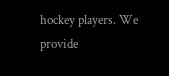hockey players. We provide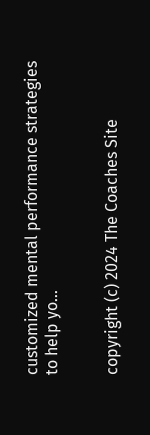customized mental performance strategies to help yo...


copyright (c) 2024 The Coaches Site